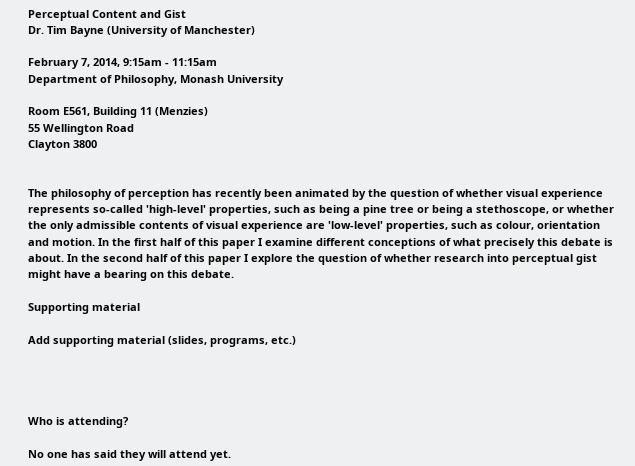Perceptual Content and Gist
Dr. Tim Bayne (University of Manchester)

February 7, 2014, 9:15am - 11:15am
Department of Philosophy, Monash University

Room E561, Building 11 (Menzies)
55 Wellington Road
Clayton 3800


The philosophy of perception has recently been animated by the question of whether visual experience represents so-called 'high-level' properties, such as being a pine tree or being a stethoscope, or whether the only admissible contents of visual experience are 'low-level' properties, such as colour, orientation and motion. In the first half of this paper I examine different conceptions of what precisely this debate is about. In the second half of this paper I explore the question of whether research into perceptual gist might have a bearing on this debate.

Supporting material

Add supporting material (slides, programs, etc.)




Who is attending?

No one has said they will attend yet.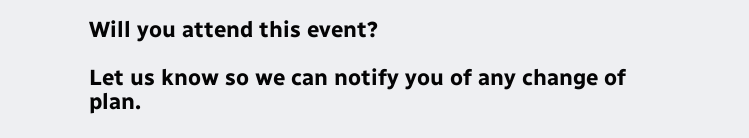Will you attend this event?

Let us know so we can notify you of any change of plan.